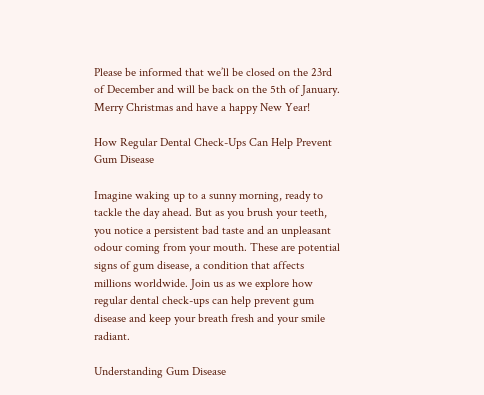Please be informed that we’ll be closed on the 23rd of December and will be back on the 5th of January. Merry Christmas and have a happy New Year!

How Regular Dental Check-Ups Can Help Prevent Gum Disease

Imagine waking up to a sunny morning, ready to tackle the day ahead. But as you brush your teeth, you notice a persistent bad taste and an unpleasant odour coming from your mouth. These are potential signs of gum disease, a condition that affects millions worldwide. Join us as we explore how regular dental check-ups can help prevent gum disease and keep your breath fresh and your smile radiant.

Understanding Gum Disease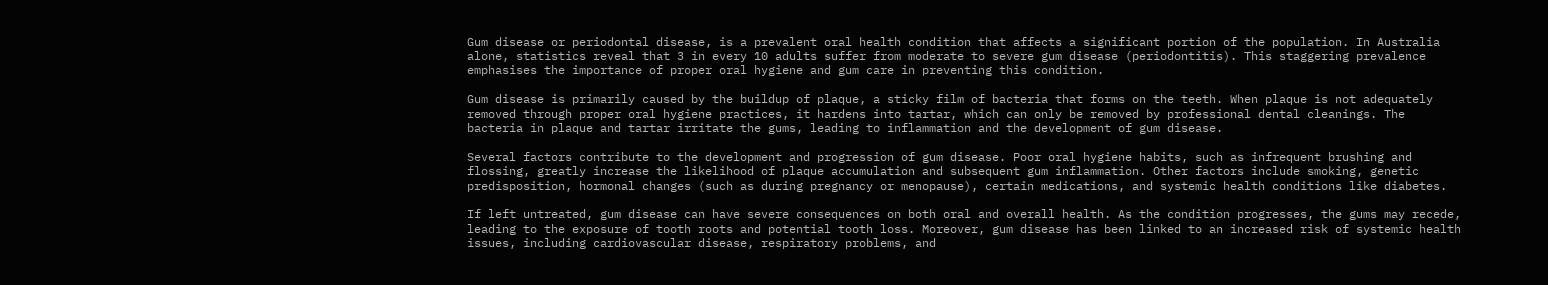Gum disease or periodontal disease, is a prevalent oral health condition that affects a significant portion of the population. In Australia alone, statistics reveal that 3 in every 10 adults suffer from moderate to severe gum disease (periodontitis). This staggering prevalence emphasises the importance of proper oral hygiene and gum care in preventing this condition.

Gum disease is primarily caused by the buildup of plaque, a sticky film of bacteria that forms on the teeth. When plaque is not adequately removed through proper oral hygiene practices, it hardens into tartar, which can only be removed by professional dental cleanings. The bacteria in plaque and tartar irritate the gums, leading to inflammation and the development of gum disease.

Several factors contribute to the development and progression of gum disease. Poor oral hygiene habits, such as infrequent brushing and flossing, greatly increase the likelihood of plaque accumulation and subsequent gum inflammation. Other factors include smoking, genetic predisposition, hormonal changes (such as during pregnancy or menopause), certain medications, and systemic health conditions like diabetes.

If left untreated, gum disease can have severe consequences on both oral and overall health. As the condition progresses, the gums may recede, leading to the exposure of tooth roots and potential tooth loss. Moreover, gum disease has been linked to an increased risk of systemic health issues, including cardiovascular disease, respiratory problems, and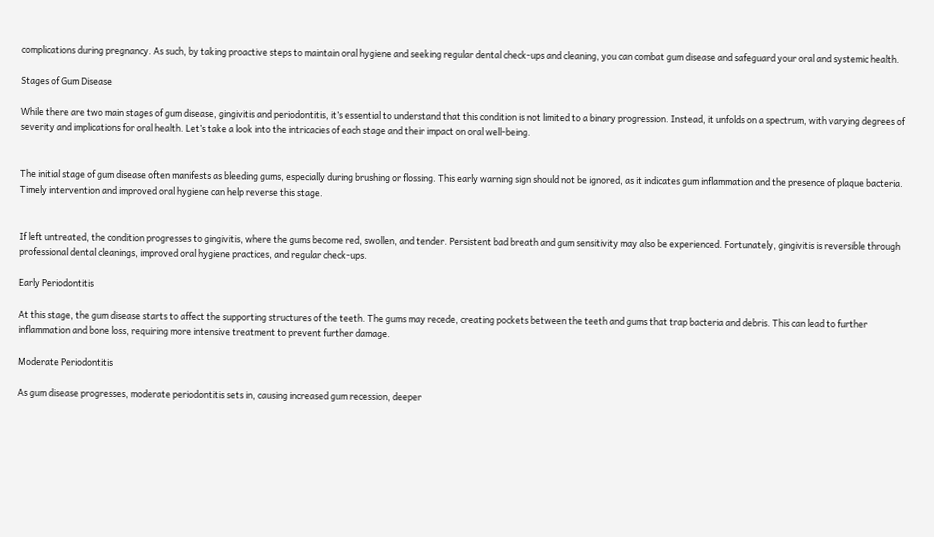complications during pregnancy. As such, by taking proactive steps to maintain oral hygiene and seeking regular dental check-ups and cleaning, you can combat gum disease and safeguard your oral and systemic health.

Stages of Gum Disease

While there are two main stages of gum disease, gingivitis and periodontitis, it’s essential to understand that this condition is not limited to a binary progression. Instead, it unfolds on a spectrum, with varying degrees of severity and implications for oral health. Let’s take a look into the intricacies of each stage and their impact on oral well-being.


The initial stage of gum disease often manifests as bleeding gums, especially during brushing or flossing. This early warning sign should not be ignored, as it indicates gum inflammation and the presence of plaque bacteria. Timely intervention and improved oral hygiene can help reverse this stage.


If left untreated, the condition progresses to gingivitis, where the gums become red, swollen, and tender. Persistent bad breath and gum sensitivity may also be experienced. Fortunately, gingivitis is reversible through professional dental cleanings, improved oral hygiene practices, and regular check-ups.

Early Periodontitis

At this stage, the gum disease starts to affect the supporting structures of the teeth. The gums may recede, creating pockets between the teeth and gums that trap bacteria and debris. This can lead to further inflammation and bone loss, requiring more intensive treatment to prevent further damage.

Moderate Periodontitis

As gum disease progresses, moderate periodontitis sets in, causing increased gum recession, deeper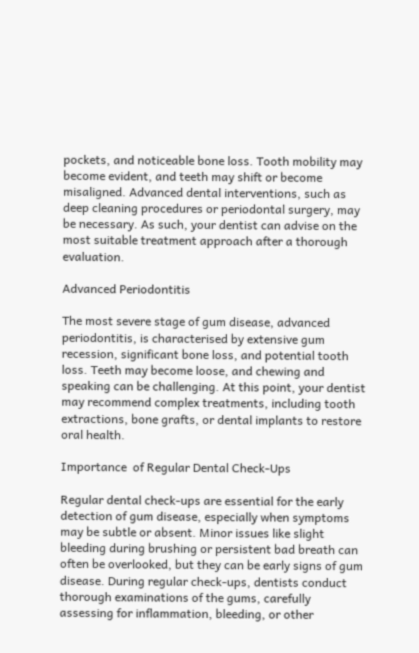pockets, and noticeable bone loss. Tooth mobility may become evident, and teeth may shift or become misaligned. Advanced dental interventions, such as deep cleaning procedures or periodontal surgery, may be necessary. As such, your dentist can advise on the most suitable treatment approach after a thorough evaluation.

Advanced Periodontitis

The most severe stage of gum disease, advanced periodontitis, is characterised by extensive gum recession, significant bone loss, and potential tooth loss. Teeth may become loose, and chewing and speaking can be challenging. At this point, your dentist may recommend complex treatments, including tooth extractions, bone grafts, or dental implants to restore oral health.

Importance  of Regular Dental Check-Ups

Regular dental check-ups are essential for the early detection of gum disease, especially when symptoms may be subtle or absent. Minor issues like slight bleeding during brushing or persistent bad breath can often be overlooked, but they can be early signs of gum disease. During regular check-ups, dentists conduct thorough examinations of the gums, carefully assessing for inflammation, bleeding, or other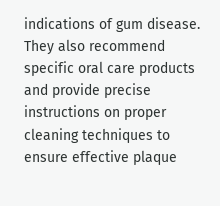indications of gum disease. They also recommend specific oral care products and provide precise instructions on proper cleaning techniques to ensure effective plaque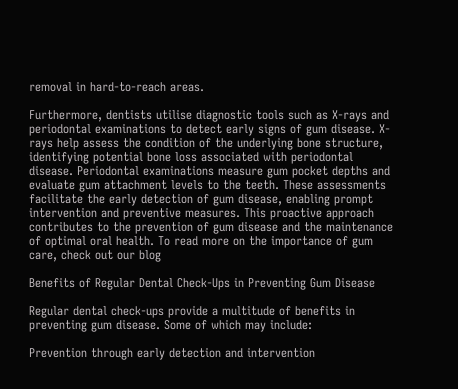removal in hard-to-reach areas.

Furthermore, dentists utilise diagnostic tools such as X-rays and periodontal examinations to detect early signs of gum disease. X-rays help assess the condition of the underlying bone structure, identifying potential bone loss associated with periodontal disease. Periodontal examinations measure gum pocket depths and evaluate gum attachment levels to the teeth. These assessments facilitate the early detection of gum disease, enabling prompt intervention and preventive measures. This proactive approach contributes to the prevention of gum disease and the maintenance of optimal oral health. To read more on the importance of gum care, check out our blog

Benefits of Regular Dental Check-Ups in Preventing Gum Disease

Regular dental check-ups provide a multitude of benefits in preventing gum disease. Some of which may include:

Prevention through early detection and intervention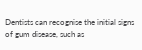Dentists can recognise the initial signs of gum disease, such as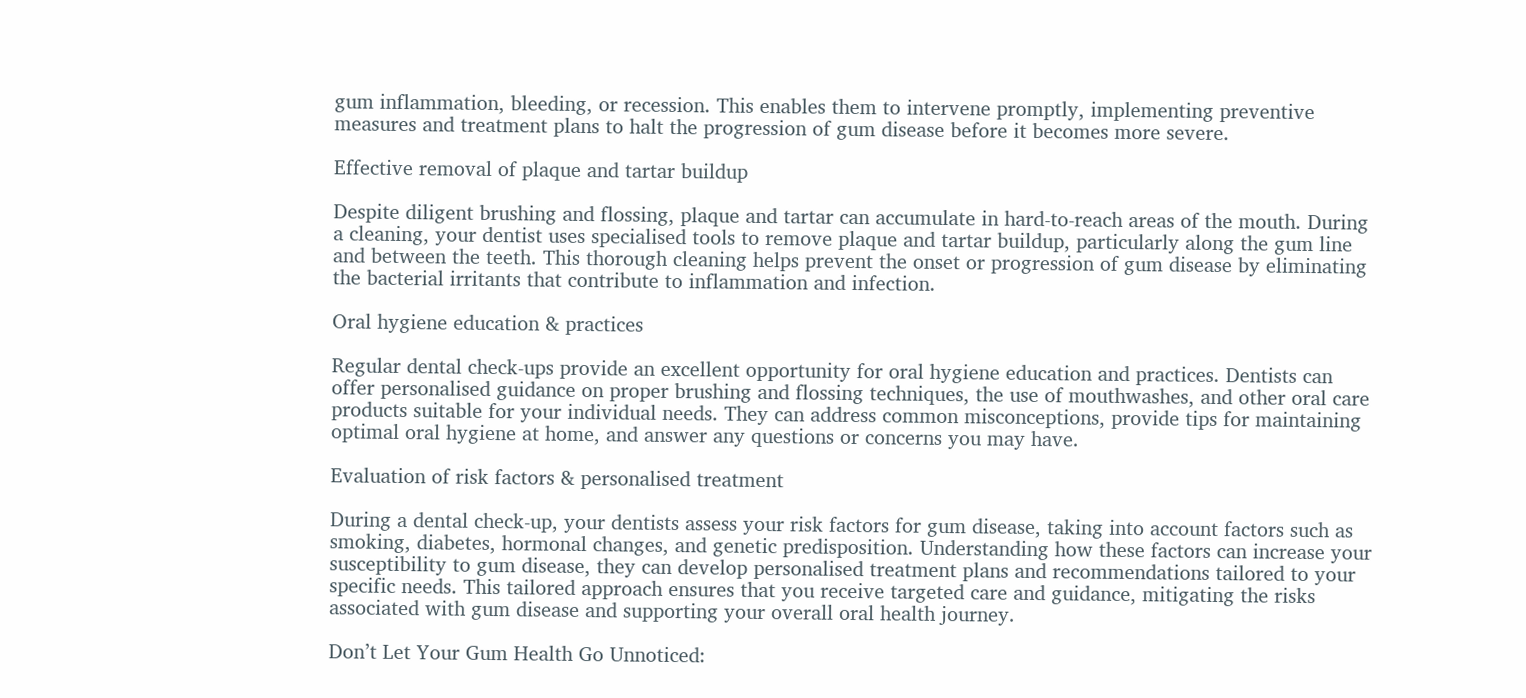gum inflammation, bleeding, or recession. This enables them to intervene promptly, implementing preventive measures and treatment plans to halt the progression of gum disease before it becomes more severe.

Effective removal of plaque and tartar buildup

Despite diligent brushing and flossing, plaque and tartar can accumulate in hard-to-reach areas of the mouth. During a cleaning, your dentist uses specialised tools to remove plaque and tartar buildup, particularly along the gum line and between the teeth. This thorough cleaning helps prevent the onset or progression of gum disease by eliminating the bacterial irritants that contribute to inflammation and infection.

Oral hygiene education & practices

Regular dental check-ups provide an excellent opportunity for oral hygiene education and practices. Dentists can offer personalised guidance on proper brushing and flossing techniques, the use of mouthwashes, and other oral care products suitable for your individual needs. They can address common misconceptions, provide tips for maintaining optimal oral hygiene at home, and answer any questions or concerns you may have.

Evaluation of risk factors & personalised treatment

During a dental check-up, your dentists assess your risk factors for gum disease, taking into account factors such as smoking, diabetes, hormonal changes, and genetic predisposition. Understanding how these factors can increase your susceptibility to gum disease, they can develop personalised treatment plans and recommendations tailored to your specific needs. This tailored approach ensures that you receive targeted care and guidance, mitigating the risks associated with gum disease and supporting your overall oral health journey.

Don’t Let Your Gum Health Go Unnoticed: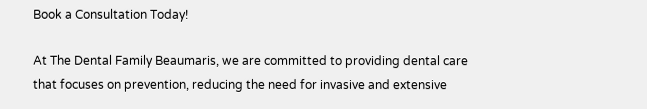Book a Consultation Today!

At The Dental Family Beaumaris, we are committed to providing dental care that focuses on prevention, reducing the need for invasive and extensive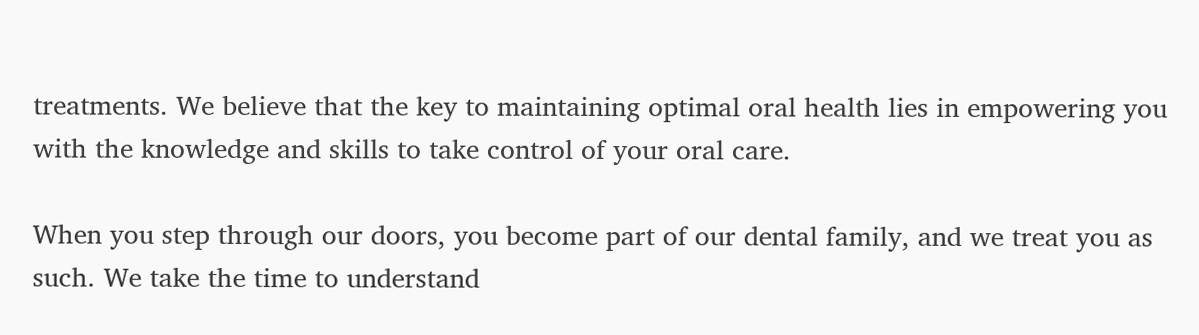treatments. We believe that the key to maintaining optimal oral health lies in empowering you with the knowledge and skills to take control of your oral care.

When you step through our doors, you become part of our dental family, and we treat you as such. We take the time to understand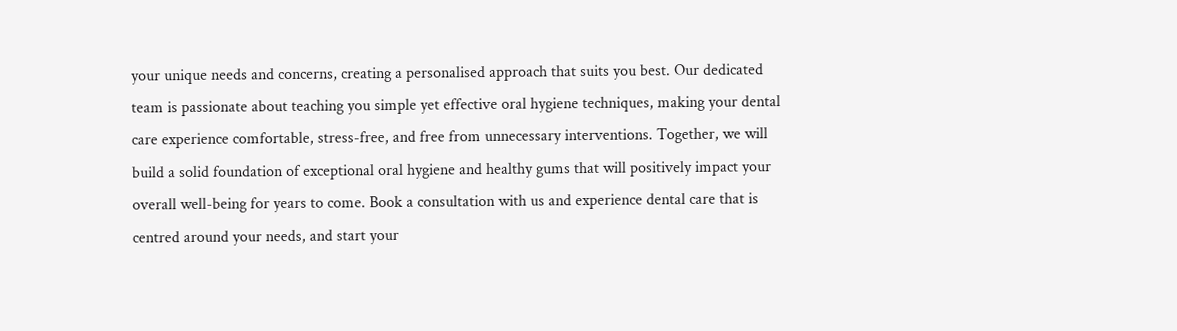your unique needs and concerns, creating a personalised approach that suits you best. Our dedicated team is passionate about teaching you simple yet effective oral hygiene techniques, making your dental care experience comfortable, stress-free, and free from unnecessary interventions. Together, we will build a solid foundation of exceptional oral hygiene and healthy gums that will positively impact your overall well-being for years to come. Book a consultation with us and experience dental care that is centred around your needs, and start your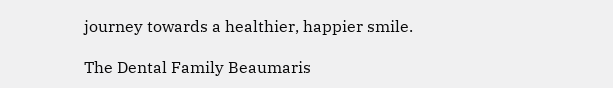journey towards a healthier, happier smile.

The Dental Family Beaumaris